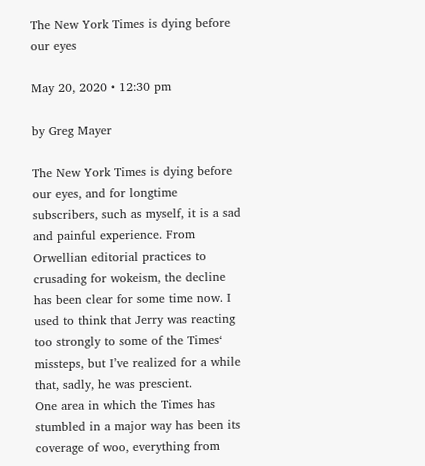The New York Times is dying before our eyes

May 20, 2020 • 12:30 pm

by Greg Mayer

The New York Times is dying before our eyes, and for longtime subscribers, such as myself, it is a sad and painful experience. From Orwellian editorial practices to crusading for wokeism, the decline has been clear for some time now. I used to think that Jerry was reacting too strongly to some of the Times‘ missteps, but I’ve realized for a while that, sadly, he was prescient.
One area in which the Times has stumbled in a major way has been its coverage of woo, everything from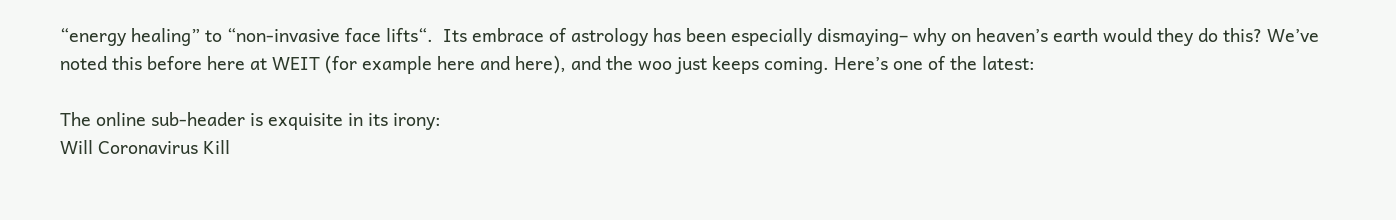“energy healing” to “non-invasive face lifts“.  Its embrace of astrology has been especially dismaying– why on heaven’s earth would they do this? We’ve noted this before here at WEIT (for example here and here), and the woo just keeps coming. Here’s one of the latest:

The online sub-header is exquisite in its irony:
Will Coronavirus Kill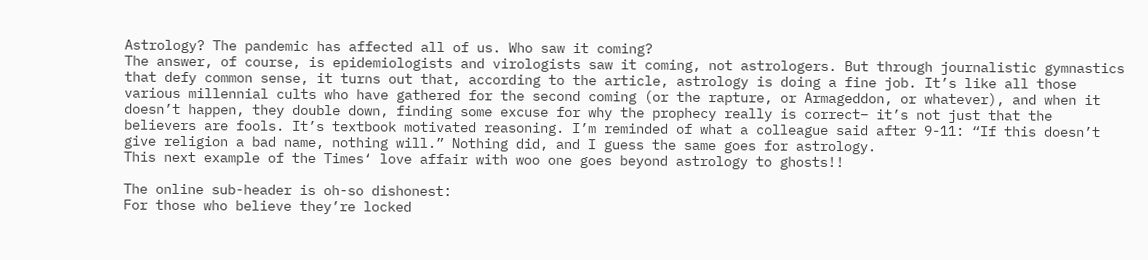Astrology? The pandemic has affected all of us. Who saw it coming?
The answer, of course, is epidemiologists and virologists saw it coming, not astrologers. But through journalistic gymnastics that defy common sense, it turns out that, according to the article, astrology is doing a fine job. It’s like all those various millennial cults who have gathered for the second coming (or the rapture, or Armageddon, or whatever), and when it doesn’t happen, they double down, finding some excuse for why the prophecy really is correct– it’s not just that the believers are fools. It’s textbook motivated reasoning. I’m reminded of what a colleague said after 9-11: “If this doesn’t give religion a bad name, nothing will.” Nothing did, and I guess the same goes for astrology.
This next example of the Times‘ love affair with woo one goes beyond astrology to ghosts!!

The online sub-header is oh-so dishonest:
For those who believe they’re locked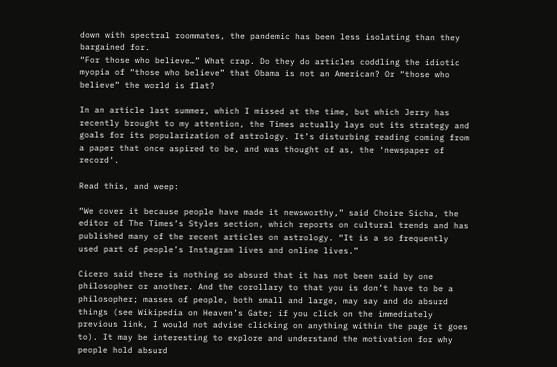down with spectral roommates, the pandemic has been less isolating than they bargained for.
“For those who believe…” What crap. Do they do articles coddling the idiotic myopia of “those who believe” that Obama is not an American? Or “those who believe” the world is flat?

In an article last summer, which I missed at the time, but which Jerry has recently brought to my attention, the Times actually lays out its strategy and goals for its popularization of astrology. It’s disturbing reading coming from a paper that once aspired to be, and was thought of as, the ‘newspaper of record‘.

Read this, and weep:

“We cover it because people have made it newsworthy,” said Choire Sicha, the editor of The Times’s Styles section, which reports on cultural trends and has published many of the recent articles on astrology. “It is a so frequently used part of people’s Instagram lives and online lives.”

Cicero said there is nothing so absurd that it has not been said by one philosopher or another. And the corollary to that you is don’t have to be a philosopher; masses of people, both small and large, may say and do absurd things (see Wikipedia on Heaven’s Gate; if you click on the immediately previous link, I would not advise clicking on anything within the page it goes to). It may be interesting to explore and understand the motivation for why people hold absurd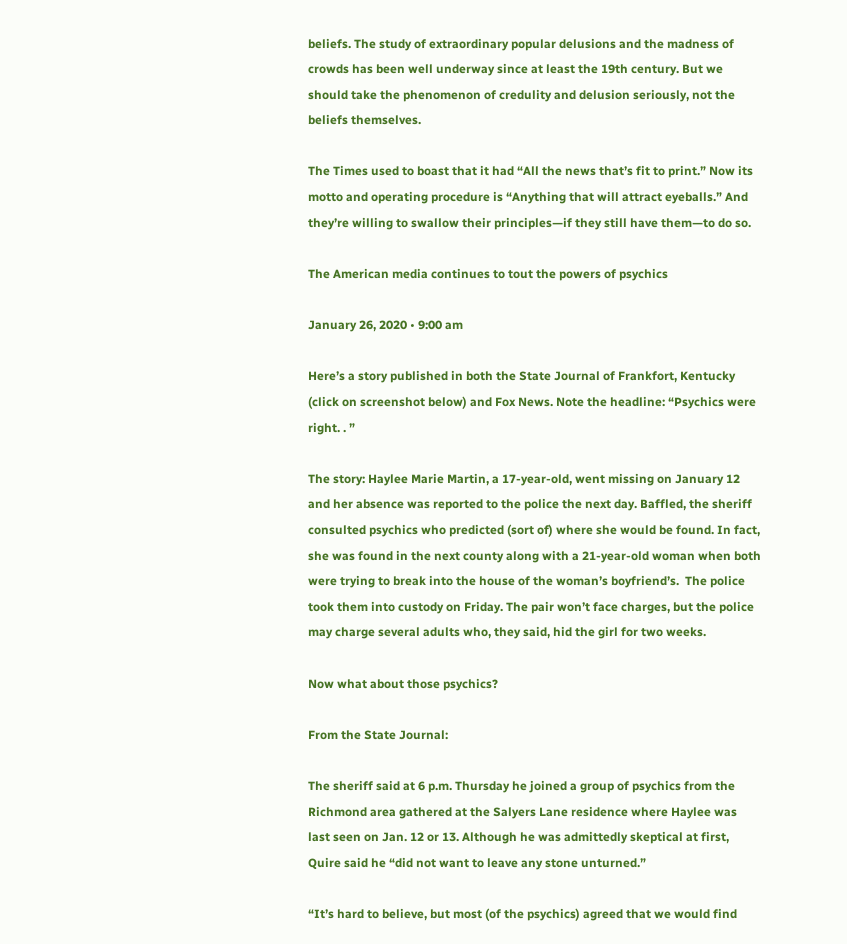beliefs. The study of extraordinary popular delusions and the madness of crowds has been well underway since at least the 19th century. But we should take the phenomenon of credulity and delusion seriously, not the beliefs themselves.

The Times used to boast that it had “All the news that’s fit to print.” Now its motto and operating procedure is “Anything that will attract eyeballs.” And they’re willing to swallow their principles—if they still have them—to do so.

The American media continues to tout the powers of psychics

January 26, 2020 • 9:00 am

Here’s a story published in both the State Journal of Frankfort, Kentucky (click on screenshot below) and Fox News. Note the headline: “Psychics were right. . ”

The story: Haylee Marie Martin, a 17-year-old, went missing on January 12 and her absence was reported to the police the next day. Baffled, the sheriff consulted psychics who predicted (sort of) where she would be found. In fact, she was found in the next county along with a 21-year-old woman when both were trying to break into the house of the woman’s boyfriend’s.  The police took them into custody on Friday. The pair won’t face charges, but the police may charge several adults who, they said, hid the girl for two weeks.

Now what about those psychics?

From the State Journal:

The sheriff said at 6 p.m. Thursday he joined a group of psychics from the Richmond area gathered at the Salyers Lane residence where Haylee was last seen on Jan. 12 or 13. Although he was admittedly skeptical at first, Quire said he “did not want to leave any stone unturned.”

“It’s hard to believe, but most (of the psychics) agreed that we would find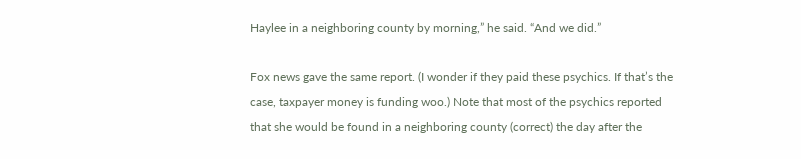Haylee in a neighboring county by morning,” he said. “And we did.”

Fox news gave the same report. (I wonder if they paid these psychics. If that’s the case, taxpayer money is funding woo.) Note that most of the psychics reported that she would be found in a neighboring county (correct) the day after the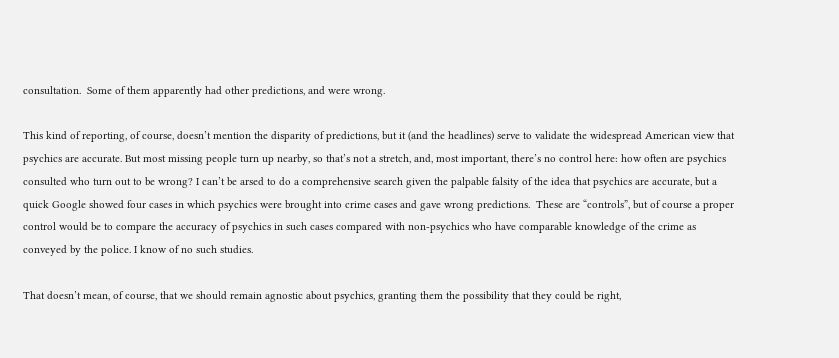consultation.  Some of them apparently had other predictions, and were wrong.

This kind of reporting, of course, doesn’t mention the disparity of predictions, but it (and the headlines) serve to validate the widespread American view that psychics are accurate. But most missing people turn up nearby, so that’s not a stretch, and, most important, there’s no control here: how often are psychics consulted who turn out to be wrong? I can’t be arsed to do a comprehensive search given the palpable falsity of the idea that psychics are accurate, but a quick Google showed four cases in which psychics were brought into crime cases and gave wrong predictions.  These are “controls”, but of course a proper control would be to compare the accuracy of psychics in such cases compared with non-psychics who have comparable knowledge of the crime as conveyed by the police. I know of no such studies.

That doesn’t mean, of course, that we should remain agnostic about psychics, granting them the possibility that they could be right,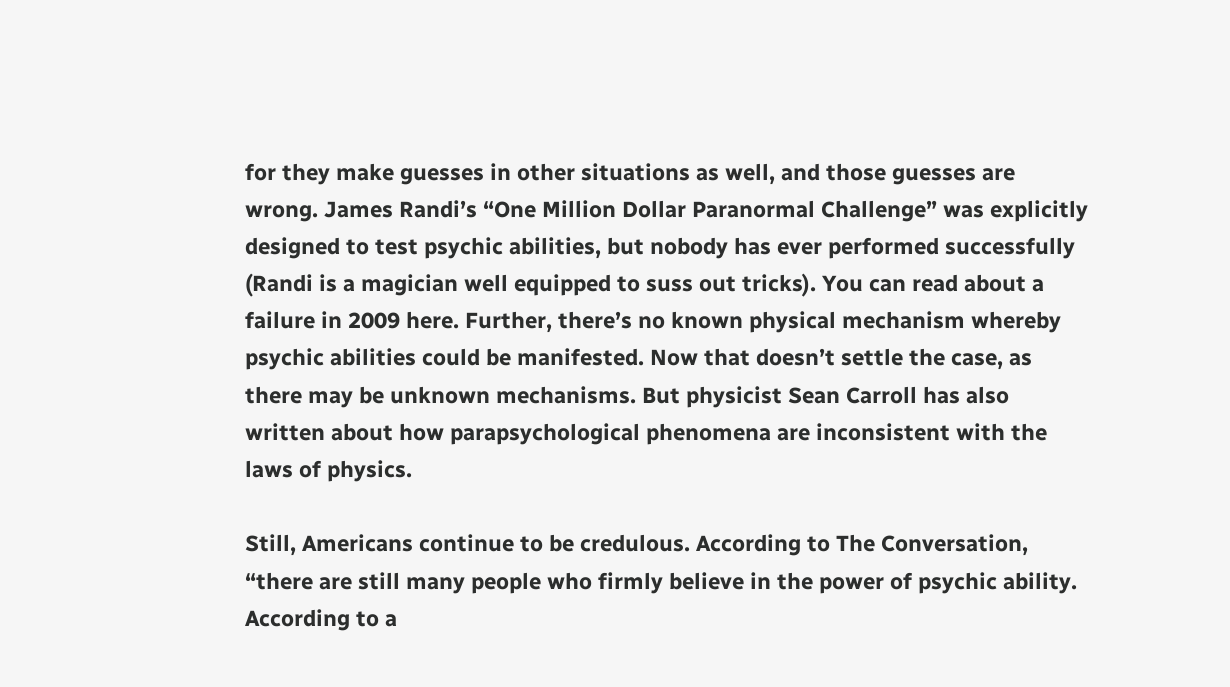for they make guesses in other situations as well, and those guesses are wrong. James Randi’s “One Million Dollar Paranormal Challenge” was explicitly designed to test psychic abilities, but nobody has ever performed successfully (Randi is a magician well equipped to suss out tricks). You can read about a failure in 2009 here. Further, there’s no known physical mechanism whereby psychic abilities could be manifested. Now that doesn’t settle the case, as there may be unknown mechanisms. But physicist Sean Carroll has also written about how parapsychological phenomena are inconsistent with the laws of physics.

Still, Americans continue to be credulous. According to The Conversation, “there are still many people who firmly believe in the power of psychic ability. According to a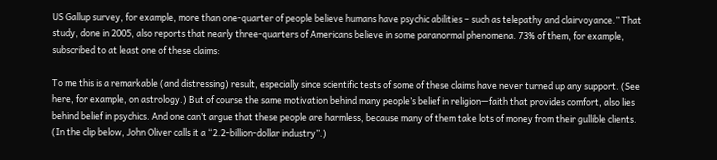US Gallup survey, for example, more than one-quarter of people believe humans have psychic abilities – such as telepathy and clairvoyance.” That study, done in 2005, also reports that nearly three-quarters of Americans believe in some paranormal phenomena. 73% of them, for example, subscribed to at least one of these claims:

To me this is a remarkable (and distressing) result, especially since scientific tests of some of these claims have never turned up any support. (See here, for example, on astrology.) But of course the same motivation behind many people’s belief in religion—faith that provides comfort, also lies behind belief in psychics. And one can’t argue that these people are harmless, because many of them take lots of money from their gullible clients. (In the clip below, John Oliver calls it a “2.2-billion-dollar industry”.)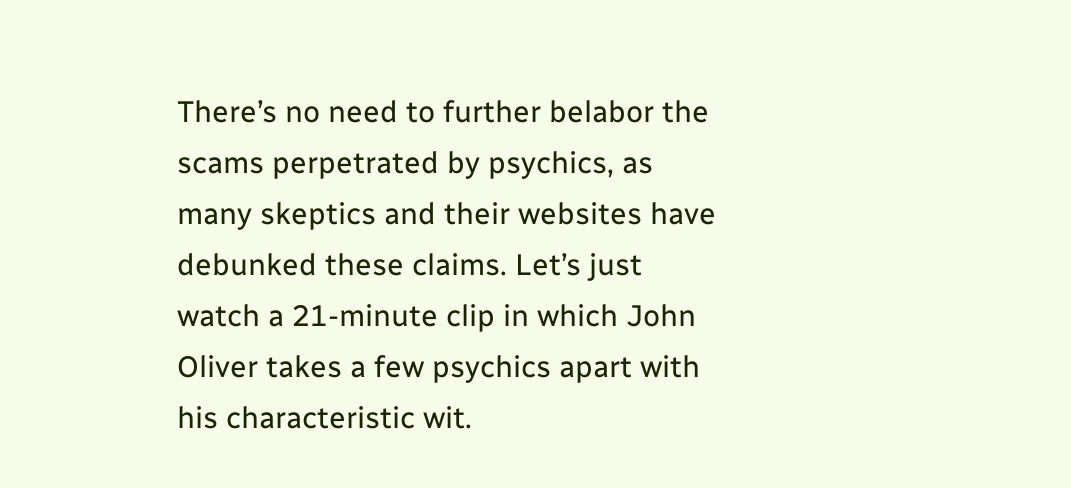There’s no need to further belabor the scams perpetrated by psychics, as many skeptics and their websites have debunked these claims. Let’s just watch a 21-minute clip in which John Oliver takes a few psychics apart with his characteristic wit.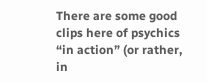There are some good clips here of psychics “in action” (or rather, in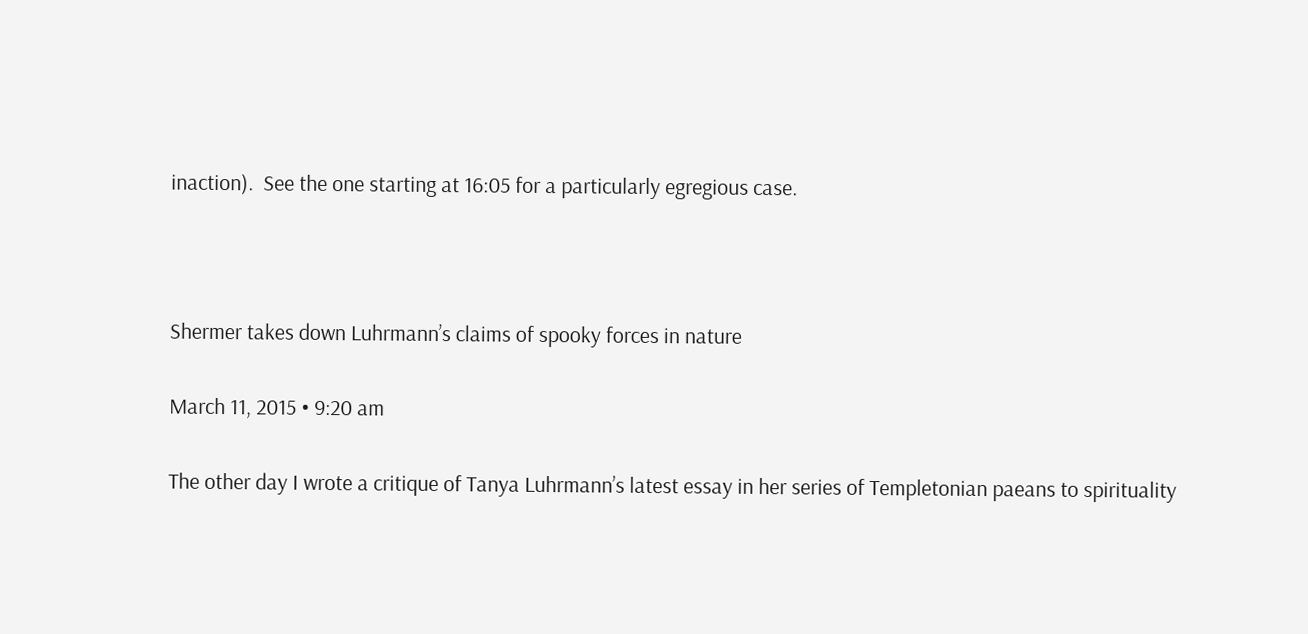inaction).  See the one starting at 16:05 for a particularly egregious case.



Shermer takes down Luhrmann’s claims of spooky forces in nature

March 11, 2015 • 9:20 am

The other day I wrote a critique of Tanya Luhrmann’s latest essay in her series of Templetonian paeans to spirituality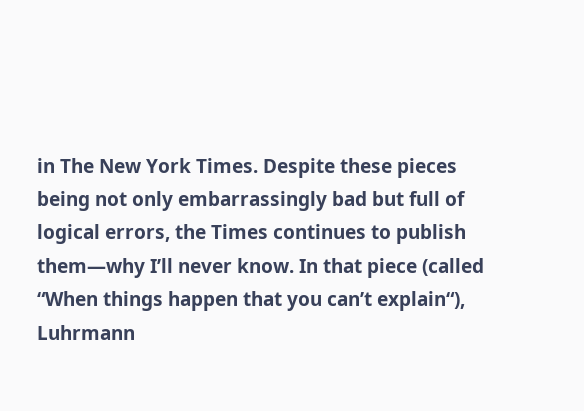in The New York Times. Despite these pieces being not only embarrassingly bad but full of logical errors, the Times continues to publish them—why I’ll never know. In that piece (called “When things happen that you can’t explain“), Luhrmann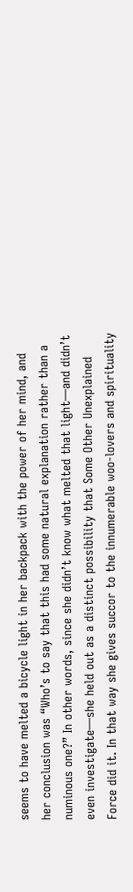seems to have melted a bicycle light in her backpack with the power of her mind, and her conclusion was “Who’s to say that this had some natural explanation rather than a numinous one?” In other words, since she didn’t know what melted that light—and didn’t even investigate—she held out as a distinct possibility that Some Other Unexplained Force did it. In that way she gives succor to the innumerable woo-lovers and spirituality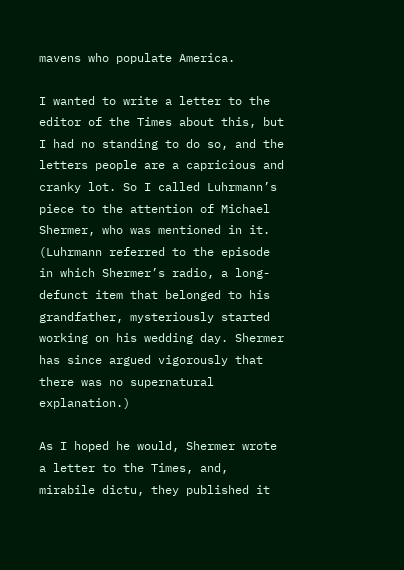mavens who populate America.

I wanted to write a letter to the editor of the Times about this, but I had no standing to do so, and the letters people are a capricious and cranky lot. So I called Luhrmann’s piece to the attention of Michael Shermer, who was mentioned in it. (Luhrmann referred to the episode in which Shermer’s radio, a long-defunct item that belonged to his grandfather, mysteriously started working on his wedding day. Shermer has since argued vigorously that there was no supernatural explanation.)

As I hoped he would, Shermer wrote a letter to the Times, and, mirabile dictu, they published it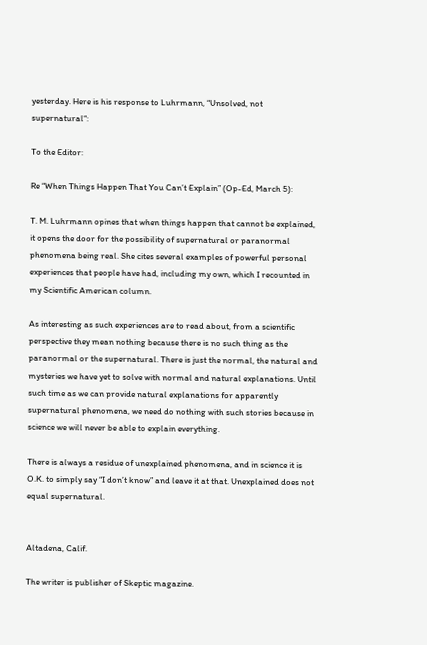yesterday. Here is his response to Luhrmann, “Unsolved, not supernatural“:

To the Editor:

Re “When Things Happen That You Can’t Explain” (Op-Ed, March 5):

T. M. Luhrmann opines that when things happen that cannot be explained, it opens the door for the possibility of supernatural or paranormal phenomena being real. She cites several examples of powerful personal experiences that people have had, including my own, which I recounted in my Scientific American column.

As interesting as such experiences are to read about, from a scientific perspective they mean nothing because there is no such thing as the paranormal or the supernatural. There is just the normal, the natural and mysteries we have yet to solve with normal and natural explanations. Until such time as we can provide natural explanations for apparently supernatural phenomena, we need do nothing with such stories because in science we will never be able to explain everything.

There is always a residue of unexplained phenomena, and in science it is O.K. to simply say “I don’t know” and leave it at that. Unexplained does not equal supernatural.


Altadena, Calif.

The writer is publisher of Skeptic magazine.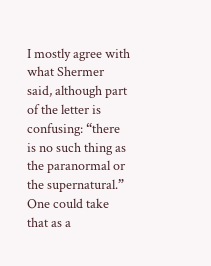I mostly agree with what Shermer said, although part of the letter is confusing: “there is no such thing as the paranormal or the supernatural.” One could take that as a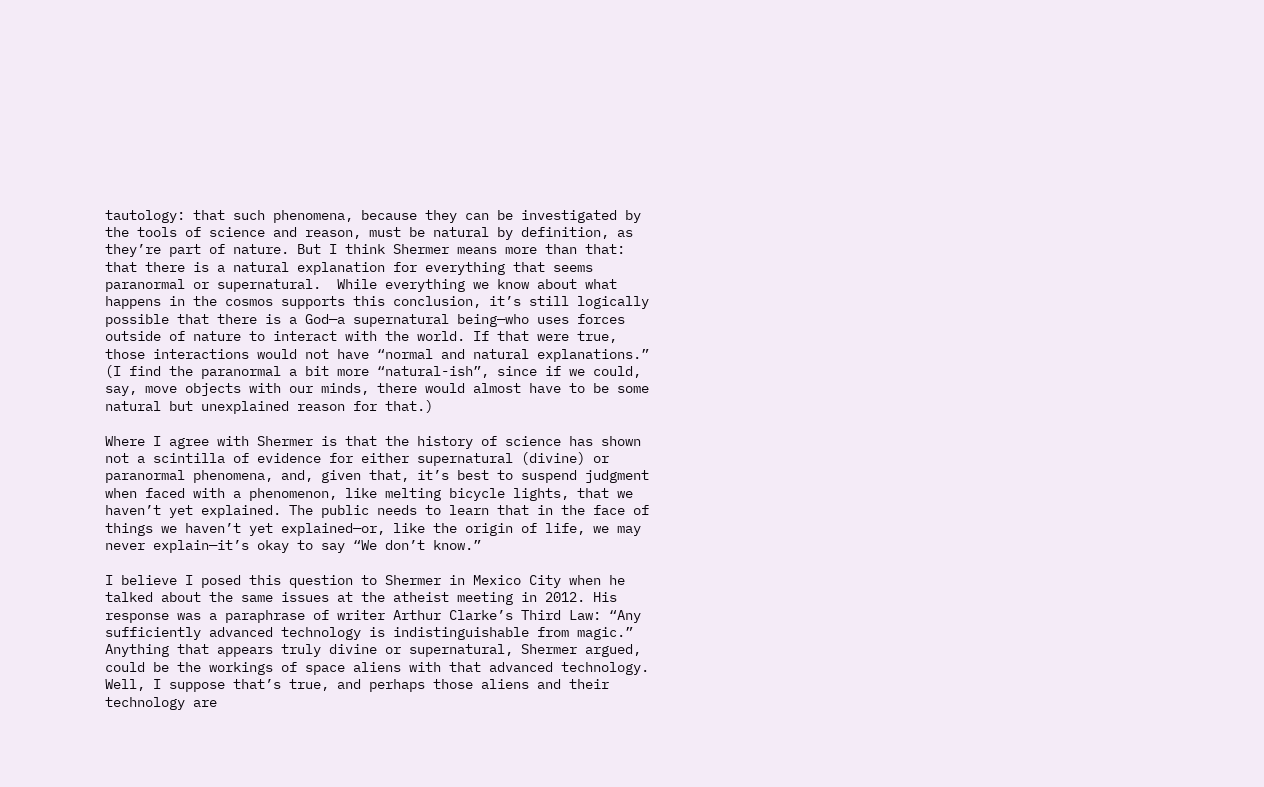tautology: that such phenomena, because they can be investigated by the tools of science and reason, must be natural by definition, as they’re part of nature. But I think Shermer means more than that: that there is a natural explanation for everything that seems paranormal or supernatural.  While everything we know about what happens in the cosmos supports this conclusion, it’s still logically possible that there is a God—a supernatural being—who uses forces outside of nature to interact with the world. If that were true, those interactions would not have “normal and natural explanations.” (I find the paranormal a bit more “natural-ish”, since if we could, say, move objects with our minds, there would almost have to be some natural but unexplained reason for that.)

Where I agree with Shermer is that the history of science has shown not a scintilla of evidence for either supernatural (divine) or paranormal phenomena, and, given that, it’s best to suspend judgment when faced with a phenomenon, like melting bicycle lights, that we haven’t yet explained. The public needs to learn that in the face of things we haven’t yet explained—or, like the origin of life, we may never explain—it’s okay to say “We don’t know.”

I believe I posed this question to Shermer in Mexico City when he talked about the same issues at the atheist meeting in 2012. His response was a paraphrase of writer Arthur Clarke’s Third Law: “Any sufficiently advanced technology is indistinguishable from magic.” Anything that appears truly divine or supernatural, Shermer argued, could be the workings of space aliens with that advanced technology.  Well, I suppose that’s true, and perhaps those aliens and their technology are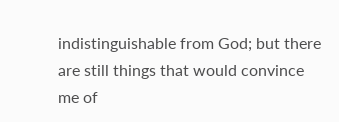indistinguishable from God; but there are still things that would convince me of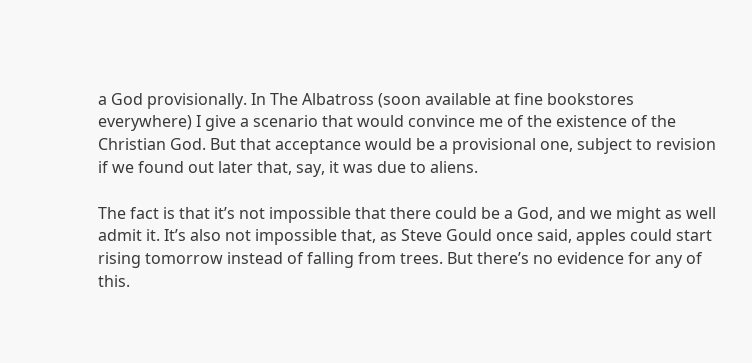a God provisionally. In The Albatross (soon available at fine bookstores everywhere) I give a scenario that would convince me of the existence of the Christian God. But that acceptance would be a provisional one, subject to revision if we found out later that, say, it was due to aliens.

The fact is that it’s not impossible that there could be a God, and we might as well admit it. It’s also not impossible that, as Steve Gould once said, apples could start rising tomorrow instead of falling from trees. But there’s no evidence for any of this.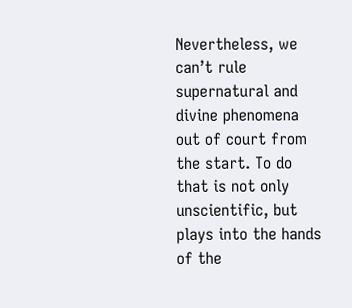Nevertheless, we can’t rule supernatural and divine phenomena out of court from the start. To do that is not only unscientific, but plays into the hands of the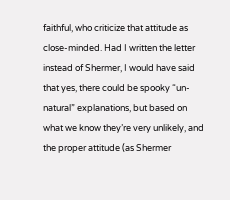faithful, who criticize that attitude as close-minded. Had I written the letter instead of Shermer, I would have said that yes, there could be spooky “un-natural” explanations, but based on what we know they’re very unlikely, and the proper attitude (as Shermer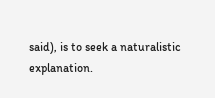said), is to seek a naturalistic explanation.